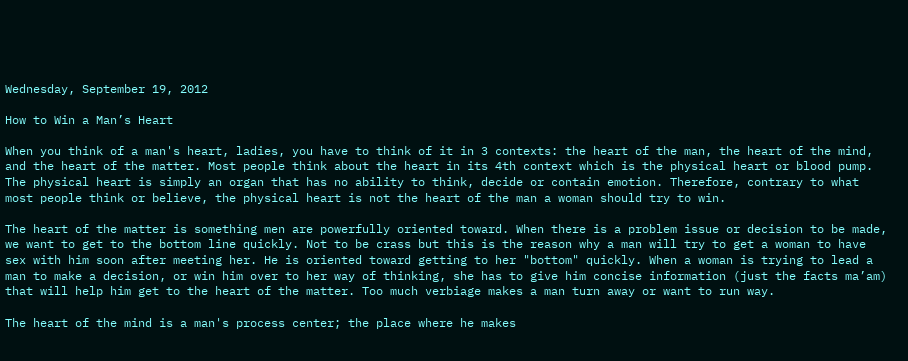Wednesday, September 19, 2012

How to Win a Man’s Heart

When you think of a man's heart, ladies, you have to think of it in 3 contexts: the heart of the man, the heart of the mind, and the heart of the matter. Most people think about the heart in its 4th context which is the physical heart or blood pump. The physical heart is simply an organ that has no ability to think, decide or contain emotion. Therefore, contrary to what most people think or believe, the physical heart is not the heart of the man a woman should try to win.

The heart of the matter is something men are powerfully oriented toward. When there is a problem issue or decision to be made, we want to get to the bottom line quickly. Not to be crass but this is the reason why a man will try to get a woman to have sex with him soon after meeting her. He is oriented toward getting to her "bottom" quickly. When a woman is trying to lead a man to make a decision, or win him over to her way of thinking, she has to give him concise information (just the facts ma’am) that will help him get to the heart of the matter. Too much verbiage makes a man turn away or want to run way.

The heart of the mind is a man's process center; the place where he makes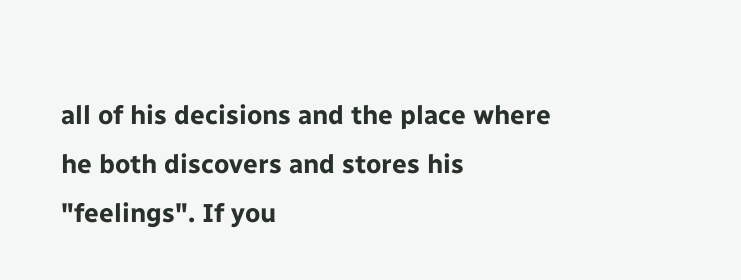all of his decisions and the place where he both discovers and stores his "feelings". If you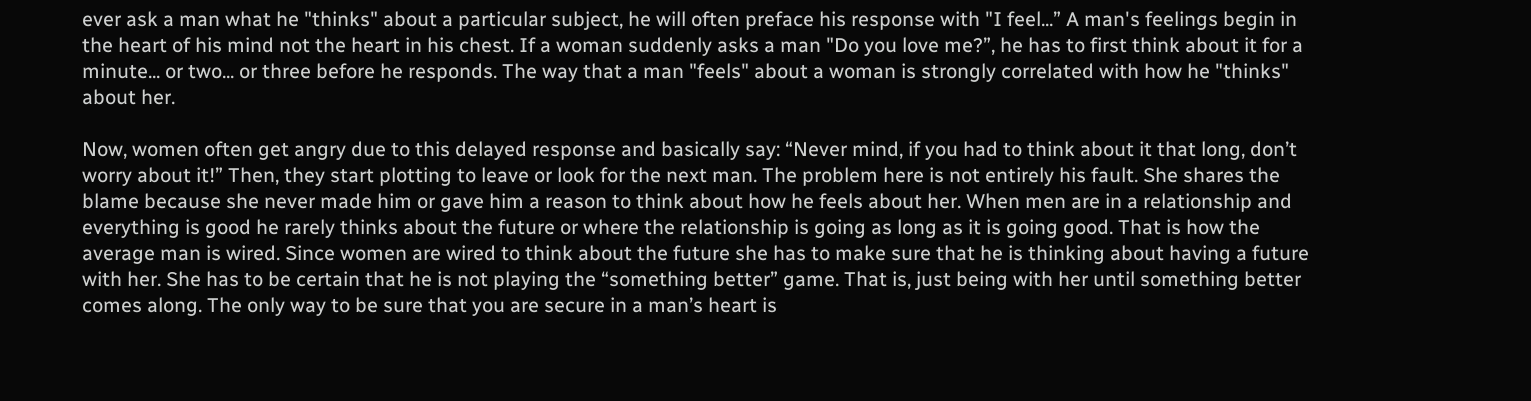ever ask a man what he "thinks" about a particular subject, he will often preface his response with "I feel...” A man's feelings begin in the heart of his mind not the heart in his chest. If a woman suddenly asks a man "Do you love me?”, he has to first think about it for a minute... or two... or three before he responds. The way that a man "feels" about a woman is strongly correlated with how he "thinks" about her.

Now, women often get angry due to this delayed response and basically say: “Never mind, if you had to think about it that long, don’t worry about it!” Then, they start plotting to leave or look for the next man. The problem here is not entirely his fault. She shares the blame because she never made him or gave him a reason to think about how he feels about her. When men are in a relationship and everything is good he rarely thinks about the future or where the relationship is going as long as it is going good. That is how the average man is wired. Since women are wired to think about the future she has to make sure that he is thinking about having a future with her. She has to be certain that he is not playing the “something better” game. That is, just being with her until something better comes along. The only way to be sure that you are secure in a man’s heart is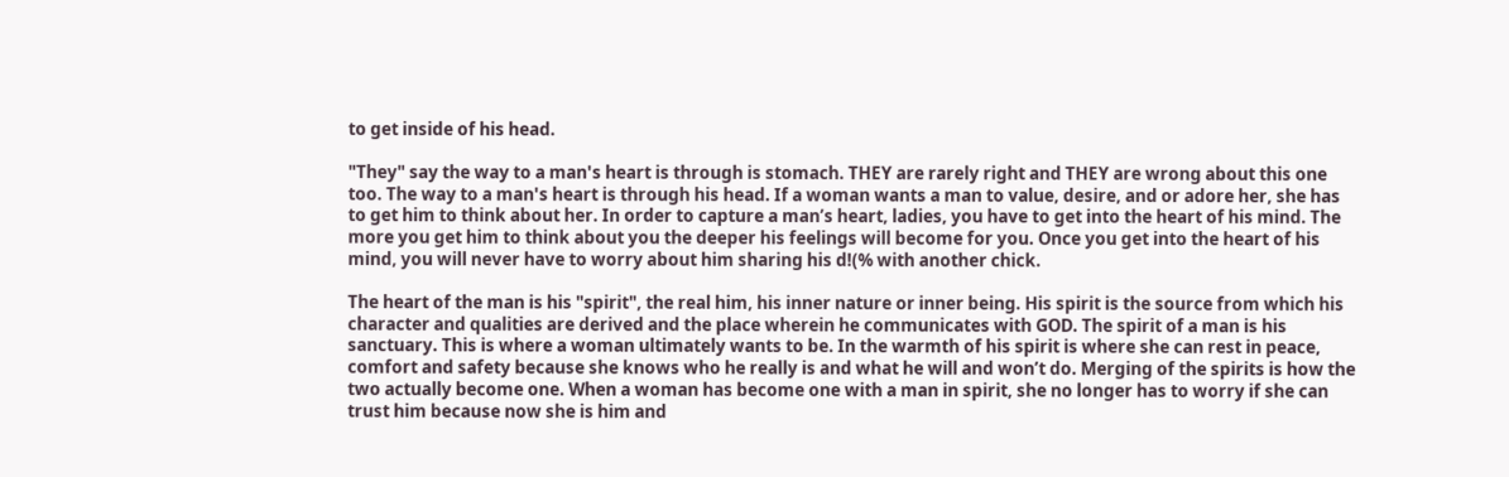to get inside of his head.

"They" say the way to a man's heart is through is stomach. THEY are rarely right and THEY are wrong about this one too. The way to a man's heart is through his head. If a woman wants a man to value, desire, and or adore her, she has to get him to think about her. In order to capture a man’s heart, ladies, you have to get into the heart of his mind. The more you get him to think about you the deeper his feelings will become for you. Once you get into the heart of his mind, you will never have to worry about him sharing his d!(% with another chick.

The heart of the man is his "spirit", the real him, his inner nature or inner being. His spirit is the source from which his character and qualities are derived and the place wherein he communicates with GOD. The spirit of a man is his sanctuary. This is where a woman ultimately wants to be. In the warmth of his spirit is where she can rest in peace, comfort and safety because she knows who he really is and what he will and won’t do. Merging of the spirits is how the two actually become one. When a woman has become one with a man in spirit, she no longer has to worry if she can trust him because now she is him and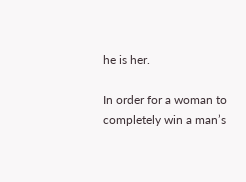he is her.

In order for a woman to completely win a man’s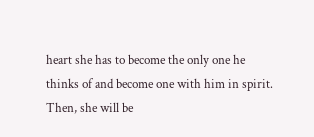heart she has to become the only one he thinks of and become one with him in spirit. Then, she will be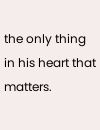the only thing in his heart that matters.